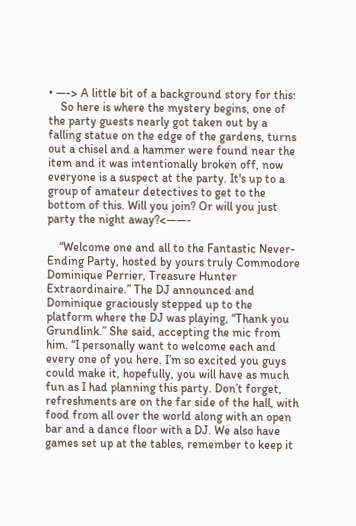• —-> A little bit of a background story for this:
    So here is where the mystery begins, one of the party guests nearly got taken out by a falling statue on the edge of the gardens, turns out a chisel and a hammer were found near the item and it was intentionally broken off, now everyone is a suspect at the party. It's up to a group of amateur detectives to get to the bottom of this. Will you join? Or will you just party the night away?<——-

    “Welcome one and all to the Fantastic Never-Ending Party, hosted by yours truly Commodore Dominique Perrier, Treasure Hunter Extraordinaire.” The DJ announced and Dominique graciously stepped up to the platform where the DJ was playing, “Thank you Grundlink.” She said, accepting the mic from him. “I personally want to welcome each and every one of you here. I’m so excited you guys could make it, hopefully, you will have as much fun as I had planning this party. Don’t forget, refreshments are on the far side of the hall, with food from all over the world along with an open bar and a dance floor with a DJ. We also have games set up at the tables, remember to keep it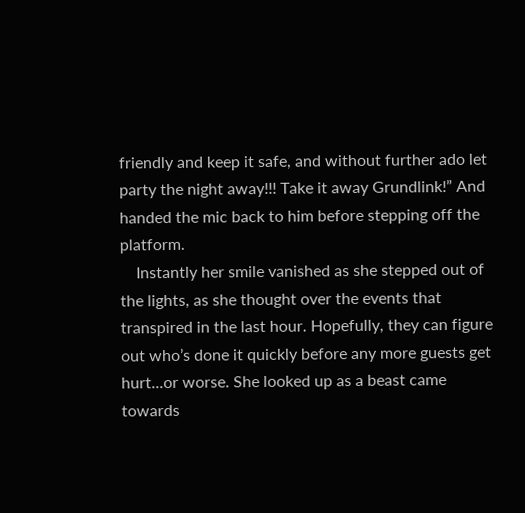friendly and keep it safe, and without further ado let party the night away!!! Take it away Grundlink!” And handed the mic back to him before stepping off the platform.
    Instantly her smile vanished as she stepped out of the lights, as she thought over the events that transpired in the last hour. Hopefully, they can figure out who’s done it quickly before any more guests get hurt...or worse. She looked up as a beast came towards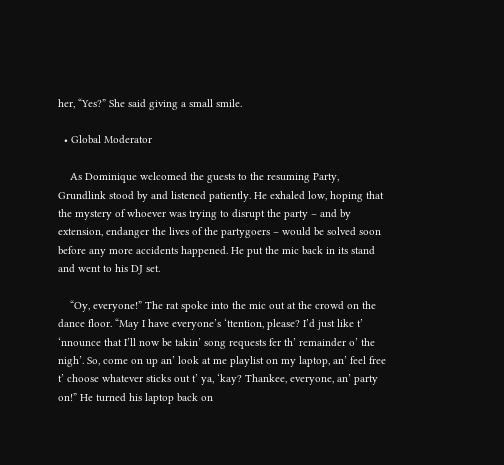her, “Yes?” She said giving a small smile.

  • Global Moderator

    As Dominique welcomed the guests to the resuming Party, Grundlink stood by and listened patiently. He exhaled low, hoping that the mystery of whoever was trying to disrupt the party – and by extension, endanger the lives of the partygoers – would be solved soon before any more accidents happened. He put the mic back in its stand and went to his DJ set.

    “Oy, everyone!” The rat spoke into the mic out at the crowd on the dance floor. “May I have everyone’s ‘ttention, please? I’d just like t’ ‘nnounce that I’ll now be takin’ song requests fer th’ remainder o’ the nigh’. So, come on up an’ look at me playlist on my laptop, an’ feel free t’ choose whatever sticks out t’ ya, ‘kay? Thankee, everyone, an’ party on!” He turned his laptop back on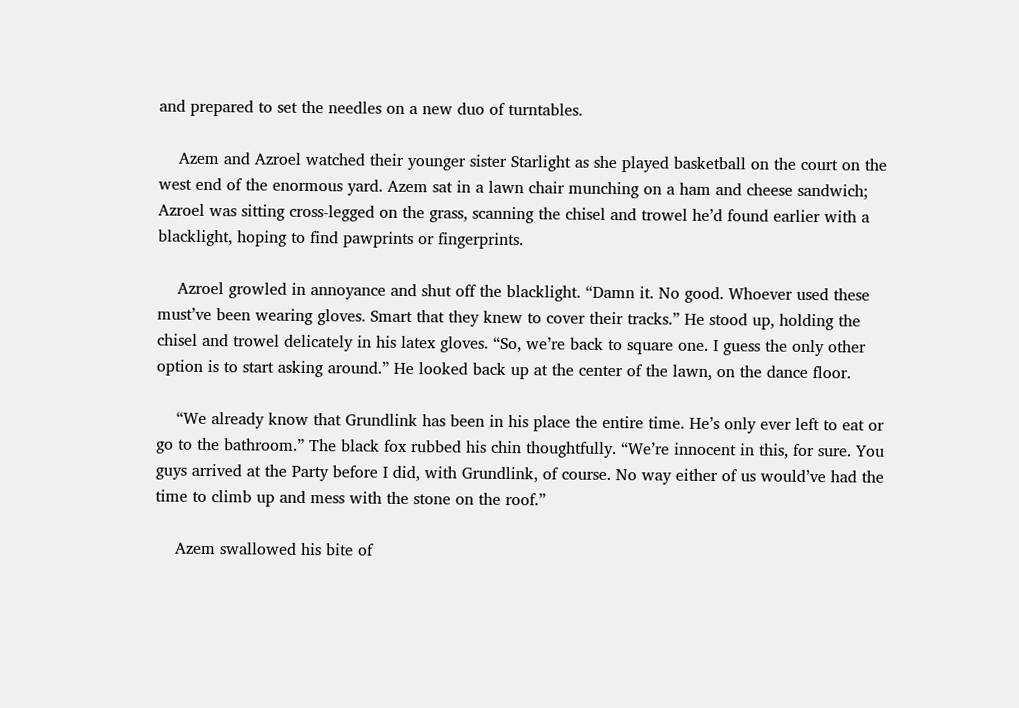and prepared to set the needles on a new duo of turntables.

    Azem and Azroel watched their younger sister Starlight as she played basketball on the court on the west end of the enormous yard. Azem sat in a lawn chair munching on a ham and cheese sandwich; Azroel was sitting cross-legged on the grass, scanning the chisel and trowel he’d found earlier with a blacklight, hoping to find pawprints or fingerprints.

    Azroel growled in annoyance and shut off the blacklight. “Damn it. No good. Whoever used these must’ve been wearing gloves. Smart that they knew to cover their tracks.” He stood up, holding the chisel and trowel delicately in his latex gloves. “So, we’re back to square one. I guess the only other option is to start asking around.” He looked back up at the center of the lawn, on the dance floor.

    “We already know that Grundlink has been in his place the entire time. He’s only ever left to eat or go to the bathroom.” The black fox rubbed his chin thoughtfully. “We’re innocent in this, for sure. You guys arrived at the Party before I did, with Grundlink, of course. No way either of us would’ve had the time to climb up and mess with the stone on the roof.”

    Azem swallowed his bite of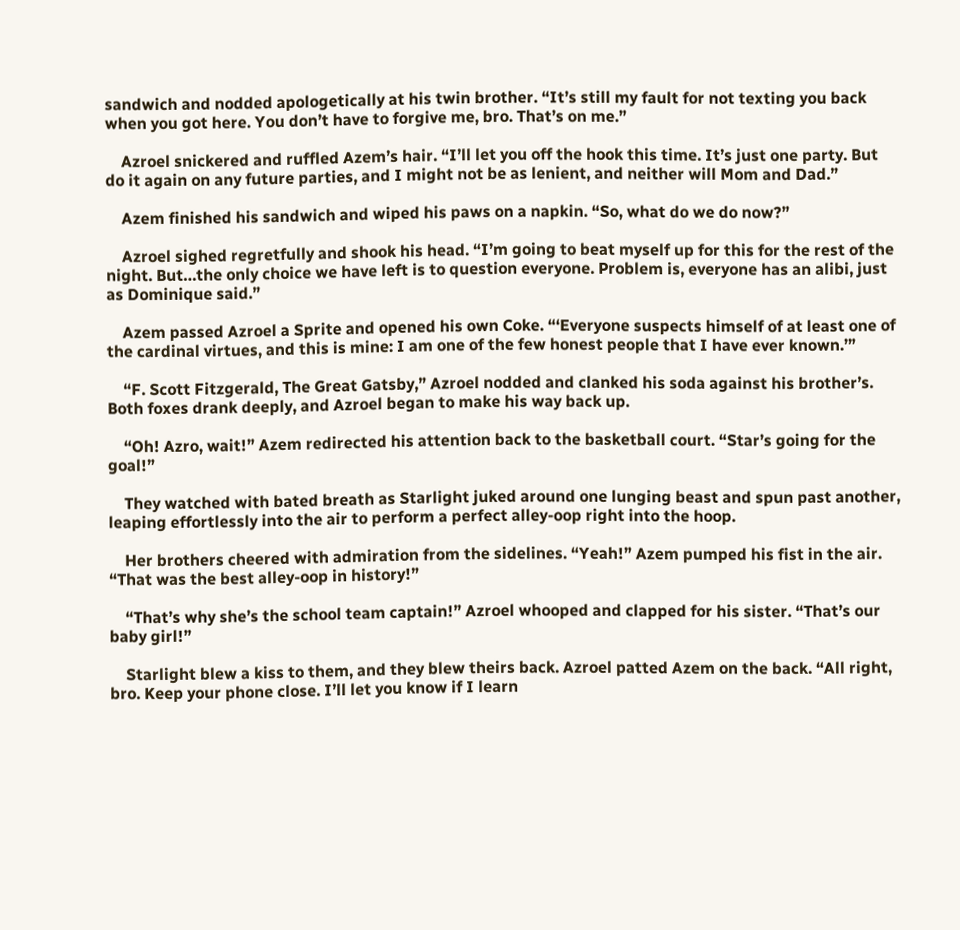sandwich and nodded apologetically at his twin brother. “It’s still my fault for not texting you back when you got here. You don’t have to forgive me, bro. That’s on me.”

    Azroel snickered and ruffled Azem’s hair. “I’ll let you off the hook this time. It’s just one party. But do it again on any future parties, and I might not be as lenient, and neither will Mom and Dad.”

    Azem finished his sandwich and wiped his paws on a napkin. “So, what do we do now?”

    Azroel sighed regretfully and shook his head. “I’m going to beat myself up for this for the rest of the night. But…the only choice we have left is to question everyone. Problem is, everyone has an alibi, just as Dominique said.”

    Azem passed Azroel a Sprite and opened his own Coke. “‘Everyone suspects himself of at least one of the cardinal virtues, and this is mine: I am one of the few honest people that I have ever known.’”

    “F. Scott Fitzgerald, The Great Gatsby,” Azroel nodded and clanked his soda against his brother’s. Both foxes drank deeply, and Azroel began to make his way back up.

    “Oh! Azro, wait!” Azem redirected his attention back to the basketball court. “Star’s going for the goal!”

    They watched with bated breath as Starlight juked around one lunging beast and spun past another, leaping effortlessly into the air to perform a perfect alley-oop right into the hoop.

    Her brothers cheered with admiration from the sidelines. “Yeah!” Azem pumped his fist in the air. “That was the best alley-oop in history!”

    “That’s why she’s the school team captain!” Azroel whooped and clapped for his sister. “That’s our baby girl!”

    Starlight blew a kiss to them, and they blew theirs back. Azroel patted Azem on the back. “All right, bro. Keep your phone close. I’ll let you know if I learn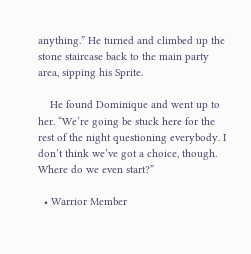anything.” He turned and climbed up the stone staircase back to the main party area, sipping his Sprite.

    He found Dominique and went up to her. “We’re going be stuck here for the rest of the night questioning everybody. I don’t think we’ve got a choice, though. Where do we even start?”

  • Warrior Member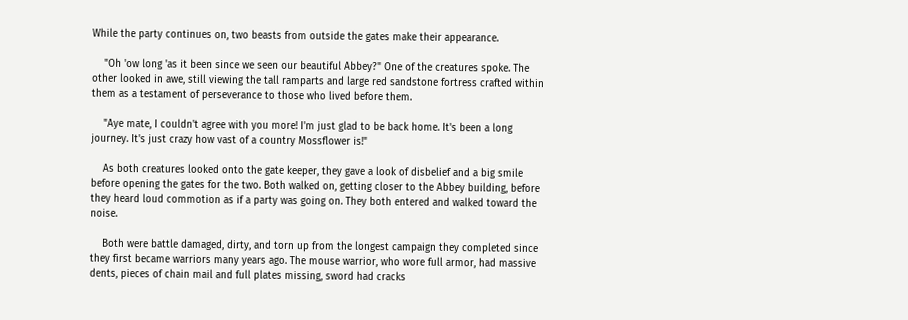While the party continues on, two beasts from outside the gates make their appearance.

    "Oh 'ow long 'as it been since we seen our beautiful Abbey?" One of the creatures spoke. The other looked in awe, still viewing the tall ramparts and large red sandstone fortress crafted within them as a testament of perseverance to those who lived before them.

    "Aye mate, I couldn't agree with you more! I'm just glad to be back home. It's been a long journey. It's just crazy how vast of a country Mossflower is!"

    As both creatures looked onto the gate keeper, they gave a look of disbelief and a big smile before opening the gates for the two. Both walked on, getting closer to the Abbey building, before they heard loud commotion as if a party was going on. They both entered and walked toward the noise.

    Both were battle damaged, dirty, and torn up from the longest campaign they completed since they first became warriors many years ago. The mouse warrior, who wore full armor, had massive dents, pieces of chain mail and full plates missing, sword had cracks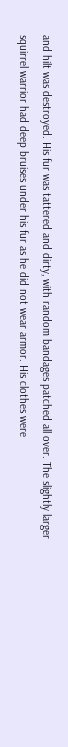and hilt was destroyed. His fur was tattered and dirty, with random bandages patched all over. The slightly larger squirrel warrior had deep bruises under his fur as he did not wear armor. His clothes were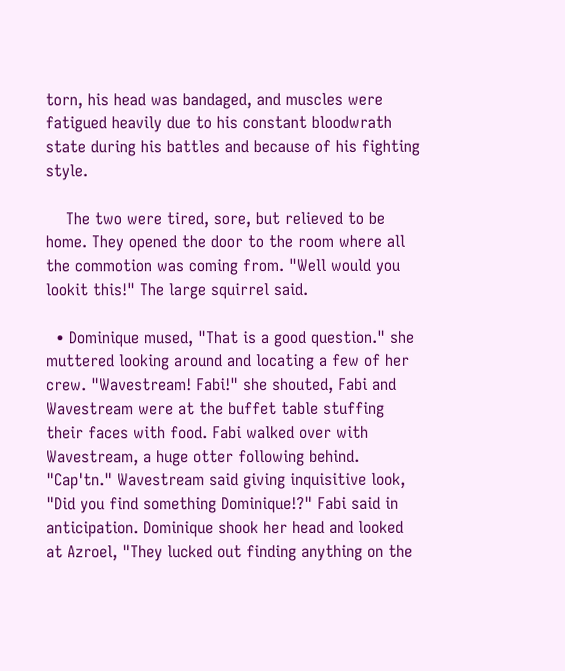torn, his head was bandaged, and muscles were fatigued heavily due to his constant bloodwrath state during his battles and because of his fighting style.

    The two were tired, sore, but relieved to be home. They opened the door to the room where all the commotion was coming from. "Well would you lookit this!" The large squirrel said.

  • Dominique mused, "That is a good question." she muttered looking around and locating a few of her crew. "Wavestream! Fabi!" she shouted, Fabi and Wavestream were at the buffet table stuffing their faces with food. Fabi walked over with Wavestream, a huge otter following behind. "Cap'tn." Wavestream said giving inquisitive look, "Did you find something Dominique!?" Fabi said in anticipation. Dominique shook her head and looked at Azroel, "They lucked out finding anything on the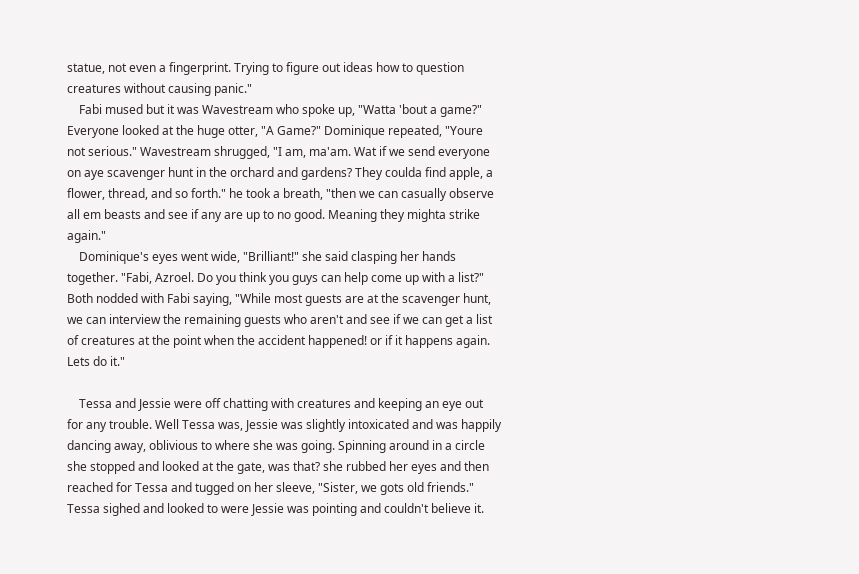statue, not even a fingerprint. Trying to figure out ideas how to question creatures without causing panic."
    Fabi mused but it was Wavestream who spoke up, "Watta 'bout a game?" Everyone looked at the huge otter, "A Game?" Dominique repeated, "Youre not serious." Wavestream shrugged, "I am, ma'am. Wat if we send everyone on aye scavenger hunt in the orchard and gardens? They coulda find apple, a flower, thread, and so forth." he took a breath, "then we can casually observe all em beasts and see if any are up to no good. Meaning they mighta strike again."
    Dominique's eyes went wide, "Brilliant!" she said clasping her hands together. "Fabi, Azroel. Do you think you guys can help come up with a list?" Both nodded with Fabi saying, "While most guests are at the scavenger hunt, we can interview the remaining guests who aren't and see if we can get a list of creatures at the point when the accident happened! or if it happens again. Lets do it."

    Tessa and Jessie were off chatting with creatures and keeping an eye out for any trouble. Well Tessa was, Jessie was slightly intoxicated and was happily dancing away, oblivious to where she was going. Spinning around in a circle she stopped and looked at the gate, was that? she rubbed her eyes and then reached for Tessa and tugged on her sleeve, "Sister, we gots old friends." Tessa sighed and looked to were Jessie was pointing and couldn't believe it.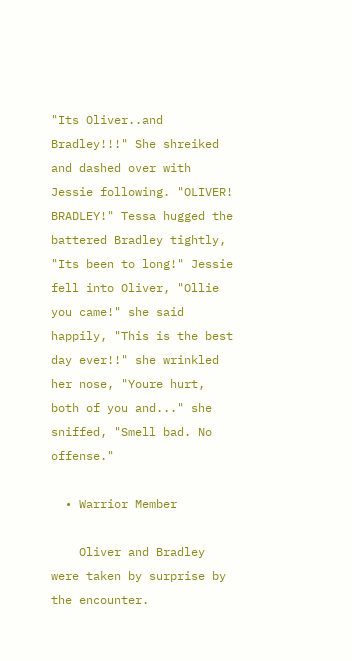"Its Oliver..and Bradley!!!" She shreiked and dashed over with Jessie following. "OLIVER! BRADLEY!" Tessa hugged the battered Bradley tightly, "Its been to long!" Jessie fell into Oliver, "Ollie you came!" she said happily, "This is the best day ever!!" she wrinkled her nose, "Youre hurt, both of you and..." she sniffed, "Smell bad. No offense."

  • Warrior Member

    Oliver and Bradley were taken by surprise by the encounter.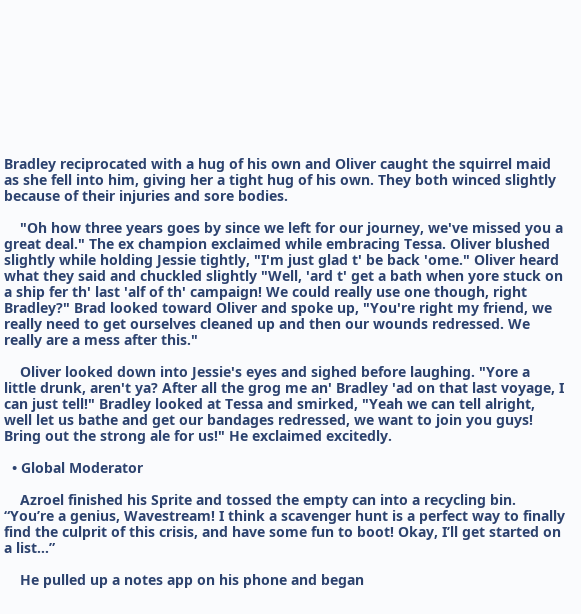Bradley reciprocated with a hug of his own and Oliver caught the squirrel maid as she fell into him, giving her a tight hug of his own. They both winced slightly because of their injuries and sore bodies.

    "Oh how three years goes by since we left for our journey, we've missed you a great deal." The ex champion exclaimed while embracing Tessa. Oliver blushed slightly while holding Jessie tightly, "I'm just glad t' be back 'ome." Oliver heard what they said and chuckled slightly "Well, 'ard t' get a bath when yore stuck on a ship fer th' last 'alf of th' campaign! We could really use one though, right Bradley?" Brad looked toward Oliver and spoke up, "You're right my friend, we really need to get ourselves cleaned up and then our wounds redressed. We really are a mess after this."

    Oliver looked down into Jessie's eyes and sighed before laughing. "Yore a little drunk, aren't ya? After all the grog me an' Bradley 'ad on that last voyage, I can just tell!" Bradley looked at Tessa and smirked, "Yeah we can tell alright, well let us bathe and get our bandages redressed, we want to join you guys! Bring out the strong ale for us!" He exclaimed excitedly.

  • Global Moderator

    Azroel finished his Sprite and tossed the empty can into a recycling bin. “You’re a genius, Wavestream! I think a scavenger hunt is a perfect way to finally find the culprit of this crisis, and have some fun to boot! Okay, I’ll get started on a list…”

    He pulled up a notes app on his phone and began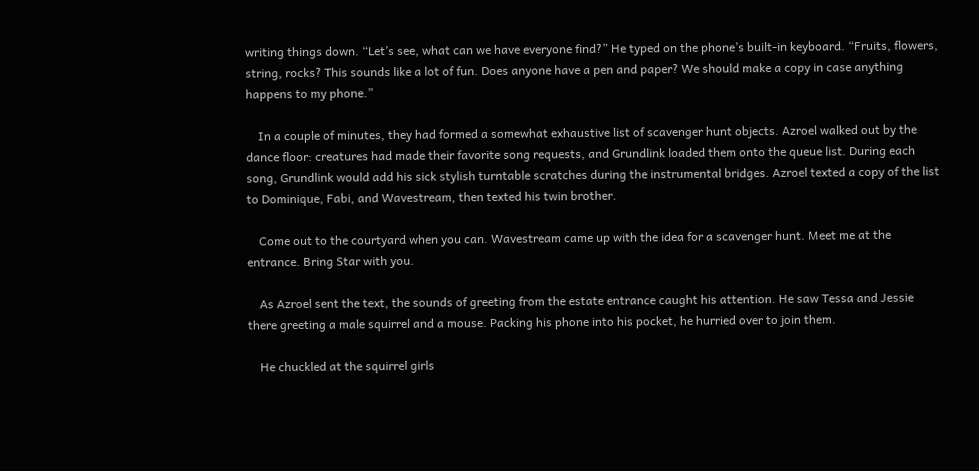writing things down. “Let’s see, what can we have everyone find?” He typed on the phone’s built-in keyboard. “Fruits, flowers, string, rocks? This sounds like a lot of fun. Does anyone have a pen and paper? We should make a copy in case anything happens to my phone.”

    In a couple of minutes, they had formed a somewhat exhaustive list of scavenger hunt objects. Azroel walked out by the dance floor: creatures had made their favorite song requests, and Grundlink loaded them onto the queue list. During each song, Grundlink would add his sick stylish turntable scratches during the instrumental bridges. Azroel texted a copy of the list to Dominique, Fabi, and Wavestream, then texted his twin brother.

    Come out to the courtyard when you can. Wavestream came up with the idea for a scavenger hunt. Meet me at the entrance. Bring Star with you.

    As Azroel sent the text, the sounds of greeting from the estate entrance caught his attention. He saw Tessa and Jessie there greeting a male squirrel and a mouse. Packing his phone into his pocket, he hurried over to join them.

    He chuckled at the squirrel girls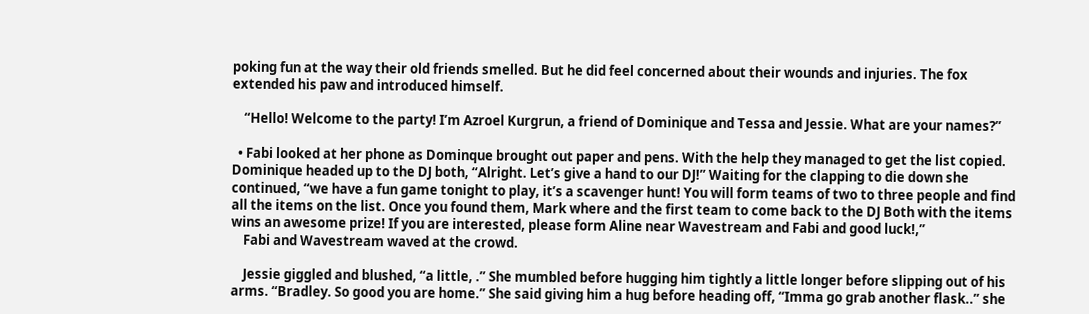poking fun at the way their old friends smelled. But he did feel concerned about their wounds and injuries. The fox extended his paw and introduced himself.

    “Hello! Welcome to the party! I’m Azroel Kurgrun, a friend of Dominique and Tessa and Jessie. What are your names?”

  • Fabi looked at her phone as Dominque brought out paper and pens. With the help they managed to get the list copied. Dominique headed up to the DJ both, “Alright. Let’s give a hand to our DJ!” Waiting for the clapping to die down she continued, “we have a fun game tonight to play, it’s a scavenger hunt! You will form teams of two to three people and find all the items on the list. Once you found them, Mark where and the first team to come back to the DJ Both with the items wins an awesome prize! If you are interested, please form Aline near Wavestream and Fabi and good luck!,”
    Fabi and Wavestream waved at the crowd.

    Jessie giggled and blushed, “a little, .” She mumbled before hugging him tightly a little longer before slipping out of his arms. “Bradley. So good you are home.” She said giving him a hug before heading off, “Imma go grab another flask..” she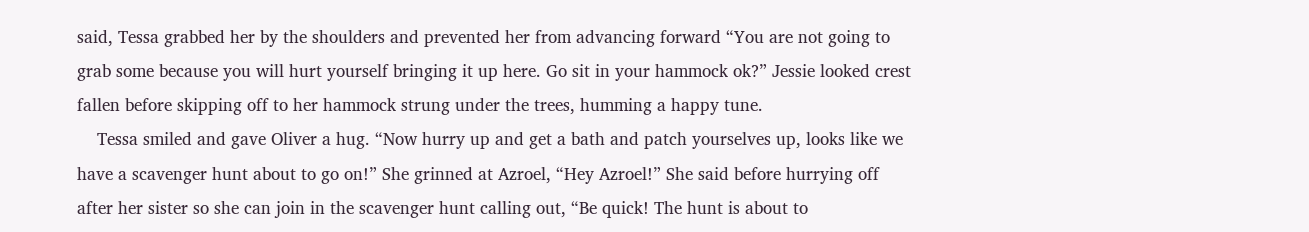said, Tessa grabbed her by the shoulders and prevented her from advancing forward “You are not going to grab some because you will hurt yourself bringing it up here. Go sit in your hammock ok?” Jessie looked crest fallen before skipping off to her hammock strung under the trees, humming a happy tune.
    Tessa smiled and gave Oliver a hug. “Now hurry up and get a bath and patch yourselves up, looks like we have a scavenger hunt about to go on!” She grinned at Azroel, “Hey Azroel!” She said before hurrying off after her sister so she can join in the scavenger hunt calling out, “Be quick! The hunt is about to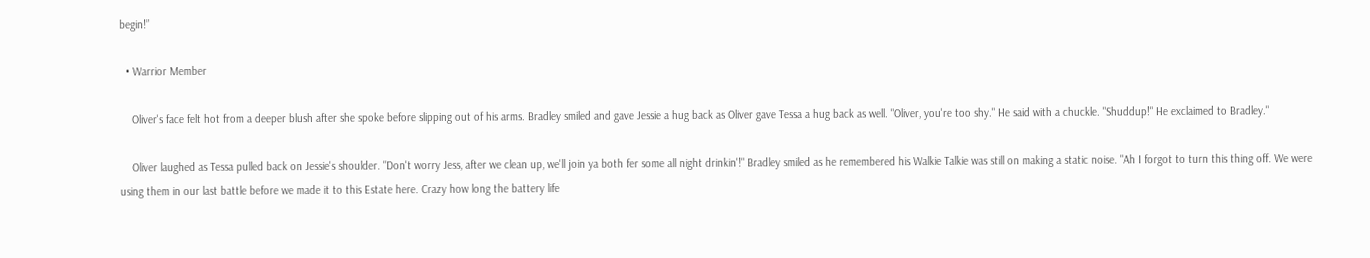begin!”

  • Warrior Member

    Oliver's face felt hot from a deeper blush after she spoke before slipping out of his arms. Bradley smiled and gave Jessie a hug back as Oliver gave Tessa a hug back as well. "Oliver, you're too shy." He said with a chuckle. "Shuddup!" He exclaimed to Bradley."

    Oliver laughed as Tessa pulled back on Jessie's shoulder. "Don't worry Jess, after we clean up, we'll join ya both fer some all night drinkin'!" Bradley smiled as he remembered his Walkie Talkie was still on making a static noise. "Ah I forgot to turn this thing off. We were using them in our last battle before we made it to this Estate here. Crazy how long the battery life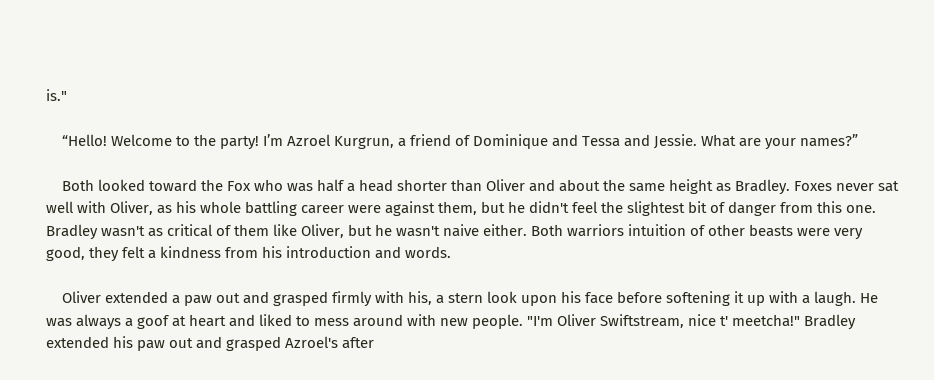is."

    “Hello! Welcome to the party! I’m Azroel Kurgrun, a friend of Dominique and Tessa and Jessie. What are your names?”

    Both looked toward the Fox who was half a head shorter than Oliver and about the same height as Bradley. Foxes never sat well with Oliver, as his whole battling career were against them, but he didn't feel the slightest bit of danger from this one. Bradley wasn't as critical of them like Oliver, but he wasn't naive either. Both warriors intuition of other beasts were very good, they felt a kindness from his introduction and words.

    Oliver extended a paw out and grasped firmly with his, a stern look upon his face before softening it up with a laugh. He was always a goof at heart and liked to mess around with new people. "I'm Oliver Swiftstream, nice t' meetcha!" Bradley extended his paw out and grasped Azroel's after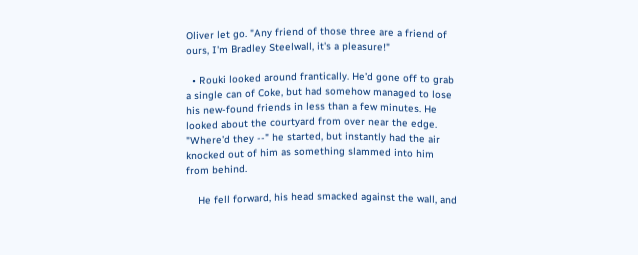Oliver let go. "Any friend of those three are a friend of ours, I'm Bradley Steelwall, it's a pleasure!"

  • Rouki looked around frantically. He'd gone off to grab a single can of Coke, but had somehow managed to lose his new-found friends in less than a few minutes. He looked about the courtyard from over near the edge. "Where'd they --" he started, but instantly had the air knocked out of him as something slammed into him from behind.

    He fell forward, his head smacked against the wall, and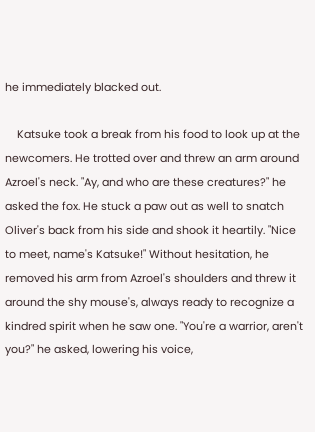he immediately blacked out.

    Katsuke took a break from his food to look up at the newcomers. He trotted over and threw an arm around Azroel's neck. "Ay, and who are these creatures?" he asked the fox. He stuck a paw out as well to snatch Oliver's back from his side and shook it heartily. "Nice to meet, name's Katsuke!" Without hesitation, he removed his arm from Azroel's shoulders and threw it around the shy mouse's, always ready to recognize a kindred spirit when he saw one. "You're a warrior, aren't you?" he asked, lowering his voice,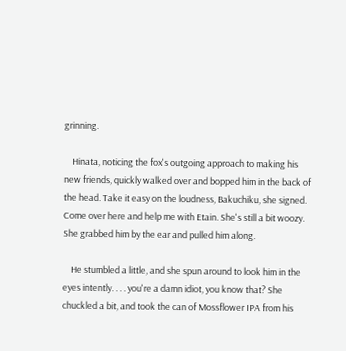grinning.

    Hinata, noticing the fox's outgoing approach to making his new friends, quickly walked over and bopped him in the back of the head. Take it easy on the loudness, Bakuchiku, she signed. Come over here and help me with Etain. She's still a bit woozy. She grabbed him by the ear and pulled him along.

    He stumbled a little, and she spun around to look him in the eyes intently. . . . you're a damn idiot, you know that? She chuckled a bit, and took the can of Mossflower IPA from his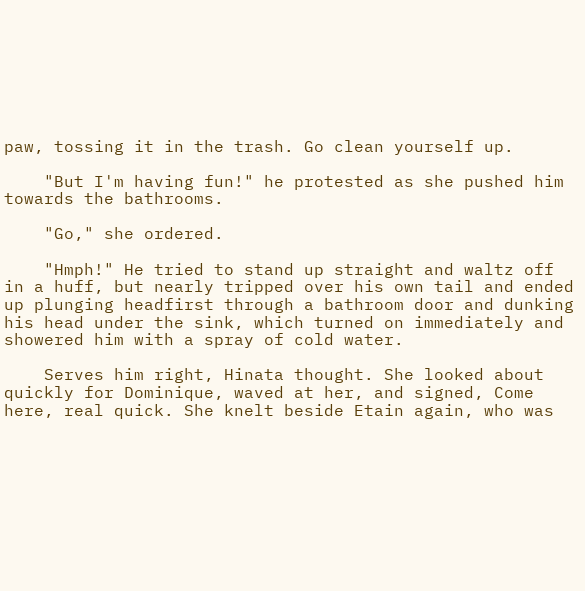paw, tossing it in the trash. Go clean yourself up.

    "But I'm having fun!" he protested as she pushed him towards the bathrooms.

    "Go," she ordered.

    "Hmph!" He tried to stand up straight and waltz off in a huff, but nearly tripped over his own tail and ended up plunging headfirst through a bathroom door and dunking his head under the sink, which turned on immediately and showered him with a spray of cold water.

    Serves him right, Hinata thought. She looked about quickly for Dominique, waved at her, and signed, Come here, real quick. She knelt beside Etain again, who was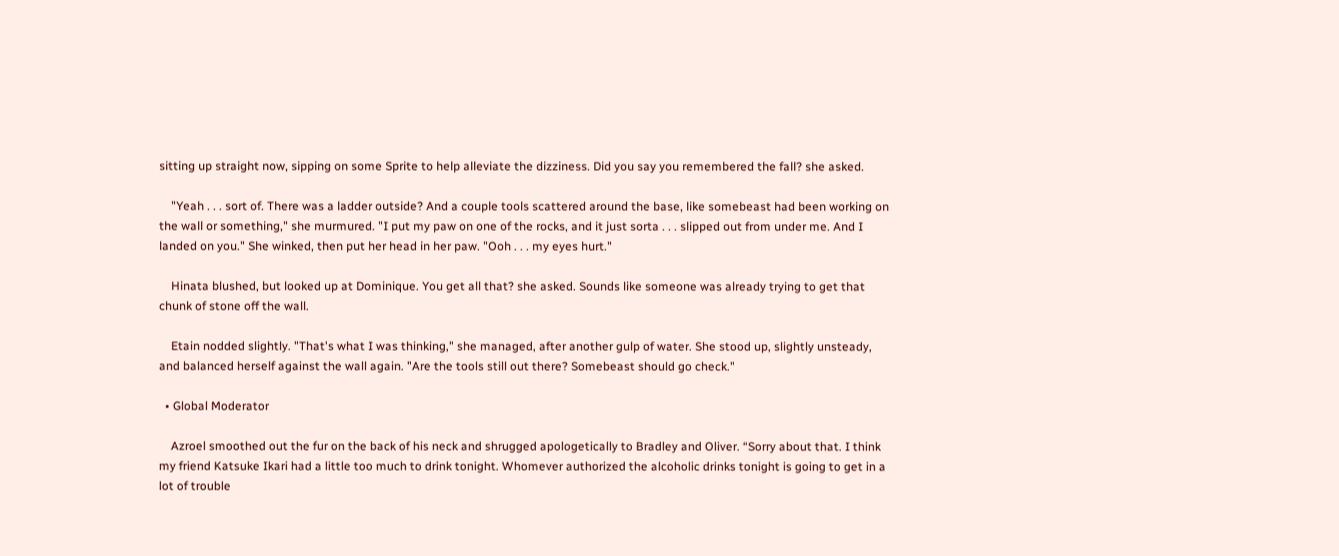sitting up straight now, sipping on some Sprite to help alleviate the dizziness. Did you say you remembered the fall? she asked.

    "Yeah . . . sort of. There was a ladder outside? And a couple tools scattered around the base, like somebeast had been working on the wall or something," she murmured. "I put my paw on one of the rocks, and it just sorta . . . slipped out from under me. And I landed on you." She winked, then put her head in her paw. "Ooh . . . my eyes hurt."

    Hinata blushed, but looked up at Dominique. You get all that? she asked. Sounds like someone was already trying to get that chunk of stone off the wall.

    Etain nodded slightly. "That's what I was thinking," she managed, after another gulp of water. She stood up, slightly unsteady, and balanced herself against the wall again. "Are the tools still out there? Somebeast should go check."

  • Global Moderator

    Azroel smoothed out the fur on the back of his neck and shrugged apologetically to Bradley and Oliver. “Sorry about that. I think my friend Katsuke Ikari had a little too much to drink tonight. Whomever authorized the alcoholic drinks tonight is going to get in a lot of trouble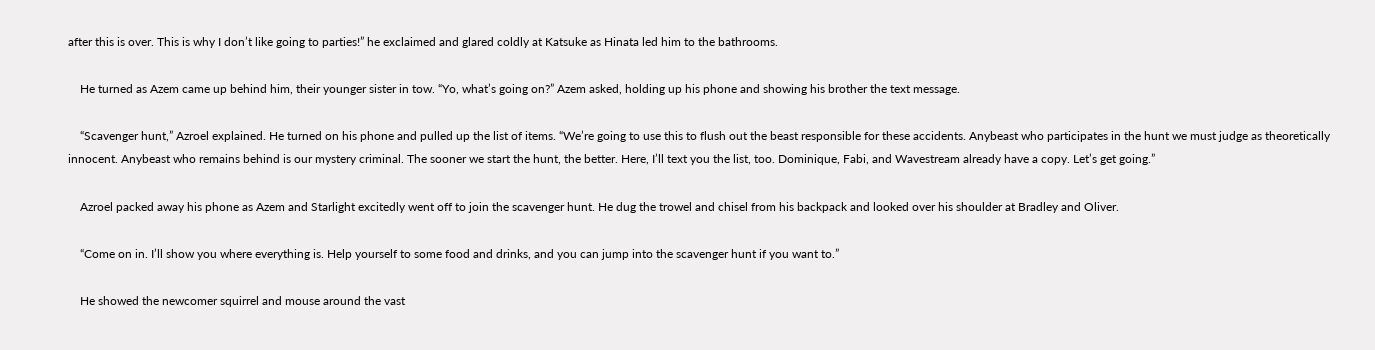after this is over. This is why I don’t like going to parties!” he exclaimed and glared coldly at Katsuke as Hinata led him to the bathrooms.

    He turned as Azem came up behind him, their younger sister in tow. “Yo, what’s going on?” Azem asked, holding up his phone and showing his brother the text message.

    “Scavenger hunt,” Azroel explained. He turned on his phone and pulled up the list of items. “We’re going to use this to flush out the beast responsible for these accidents. Anybeast who participates in the hunt we must judge as theoretically innocent. Anybeast who remains behind is our mystery criminal. The sooner we start the hunt, the better. Here, I’ll text you the list, too. Dominique, Fabi, and Wavestream already have a copy. Let’s get going.”

    Azroel packed away his phone as Azem and Starlight excitedly went off to join the scavenger hunt. He dug the trowel and chisel from his backpack and looked over his shoulder at Bradley and Oliver.

    “Come on in. I’ll show you where everything is. Help yourself to some food and drinks, and you can jump into the scavenger hunt if you want to.”

    He showed the newcomer squirrel and mouse around the vast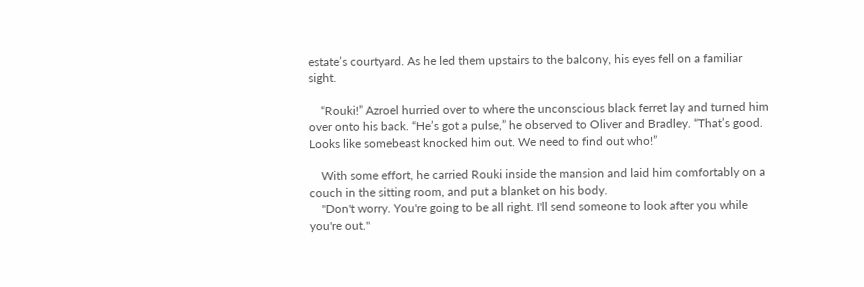estate’s courtyard. As he led them upstairs to the balcony, his eyes fell on a familiar sight.

    “Rouki!” Azroel hurried over to where the unconscious black ferret lay and turned him over onto his back. “He’s got a pulse,” he observed to Oliver and Bradley. “That’s good. Looks like somebeast knocked him out. We need to find out who!”

    With some effort, he carried Rouki inside the mansion and laid him comfortably on a couch in the sitting room, and put a blanket on his body.
    "Don't worry. You're going to be all right. I'll send someone to look after you while you're out."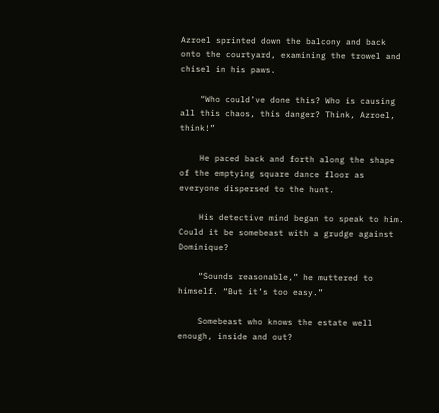Azroel sprinted down the balcony and back onto the courtyard, examining the trowel and chisel in his paws.

    “Who could’ve done this? Who is causing all this chaos, this danger? Think, Azroel, think!”

    He paced back and forth along the shape of the emptying square dance floor as everyone dispersed to the hunt.

    His detective mind began to speak to him. Could it be somebeast with a grudge against Dominique?

    “Sounds reasonable,” he muttered to himself. “But it’s too easy.”

    Somebeast who knows the estate well enough, inside and out?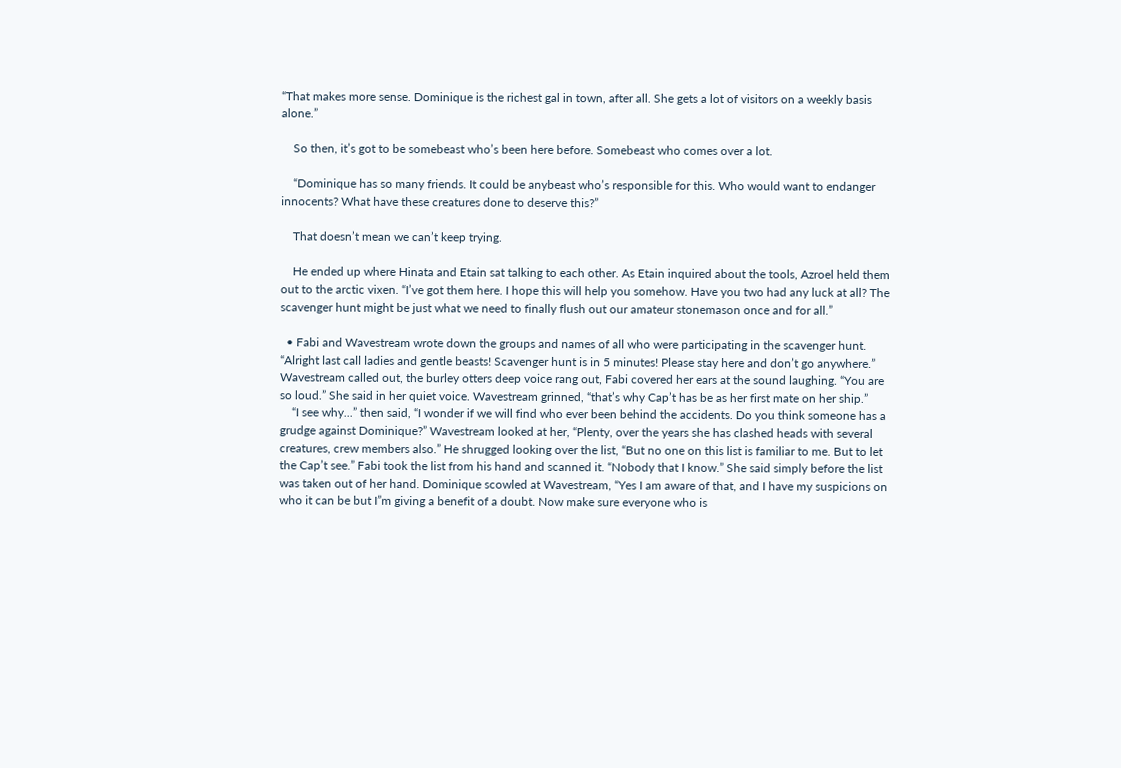“That makes more sense. Dominique is the richest gal in town, after all. She gets a lot of visitors on a weekly basis alone.”

    So then, it’s got to be somebeast who’s been here before. Somebeast who comes over a lot.

    “Dominique has so many friends. It could be anybeast who’s responsible for this. Who would want to endanger innocents? What have these creatures done to deserve this?”

    That doesn’t mean we can’t keep trying.

    He ended up where Hinata and Etain sat talking to each other. As Etain inquired about the tools, Azroel held them out to the arctic vixen. “I’ve got them here. I hope this will help you somehow. Have you two had any luck at all? The scavenger hunt might be just what we need to finally flush out our amateur stonemason once and for all.”

  • Fabi and Wavestream wrote down the groups and names of all who were participating in the scavenger hunt. “Alright last call ladies and gentle beasts! Scavenger hunt is in 5 minutes! Please stay here and don’t go anywhere.” Wavestream called out, the burley otters deep voice rang out, Fabi covered her ears at the sound laughing. “You are so loud.” She said in her quiet voice. Wavestream grinned, “that’s why Cap’t has be as her first mate on her ship.”
    “I see why...” then said, “I wonder if we will find who ever been behind the accidents. Do you think someone has a grudge against Dominique?” Wavestream looked at her, “Plenty, over the years she has clashed heads with several creatures, crew members also.” He shrugged looking over the list, “But no one on this list is familiar to me. But to let the Cap’t see.” Fabi took the list from his hand and scanned it. “Nobody that I know.” She said simply before the list was taken out of her hand. Dominique scowled at Wavestream, “Yes I am aware of that, and I have my suspicions on who it can be but I”m giving a benefit of a doubt. Now make sure everyone who is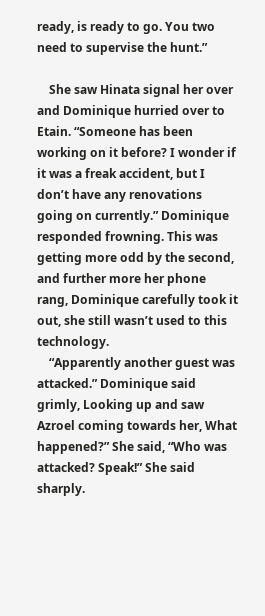ready, is ready to go. You two need to supervise the hunt.”

    She saw Hinata signal her over and Dominique hurried over to Etain. “Someone has been working on it before? I wonder if it was a freak accident, but I don’t have any renovations going on currently.” Dominique responded frowning. This was getting more odd by the second, and further more her phone rang, Dominique carefully took it out, she still wasn’t used to this technology.
    “Apparently another guest was attacked.” Dominique said grimly, Looking up and saw Azroel coming towards her, What happened?” She said, “Who was attacked? Speak!” She said sharply.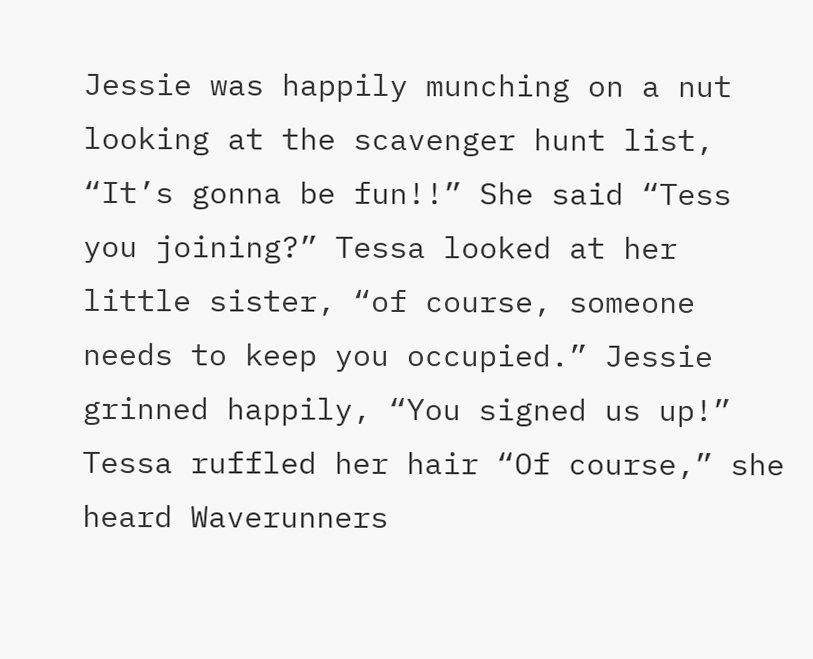Jessie was happily munching on a nut looking at the scavenger hunt list, “It’s gonna be fun!!” She said “Tess you joining?” Tessa looked at her little sister, “of course, someone needs to keep you occupied.” Jessie grinned happily, “You signed us up!” Tessa ruffled her hair “Of course,” she heard Waverunners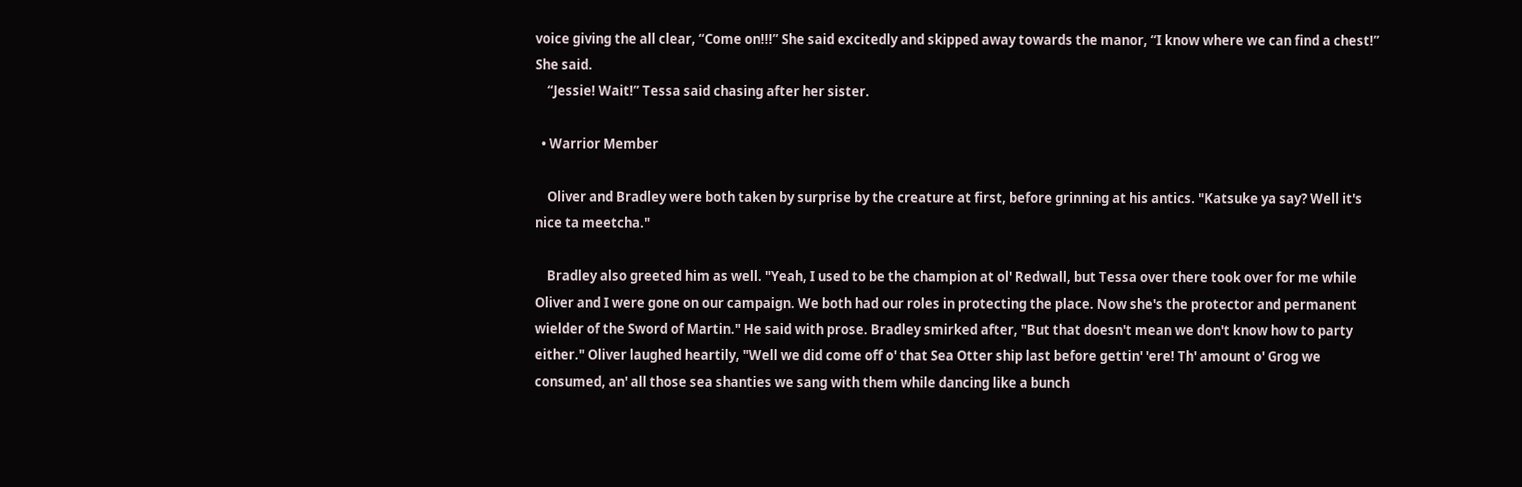voice giving the all clear, “Come on!!!” She said excitedly and skipped away towards the manor, “I know where we can find a chest!” She said.
    “Jessie! Wait!” Tessa said chasing after her sister.

  • Warrior Member

    Oliver and Bradley were both taken by surprise by the creature at first, before grinning at his antics. "Katsuke ya say? Well it's nice ta meetcha."

    Bradley also greeted him as well. "Yeah, I used to be the champion at ol' Redwall, but Tessa over there took over for me while Oliver and I were gone on our campaign. We both had our roles in protecting the place. Now she's the protector and permanent wielder of the Sword of Martin." He said with prose. Bradley smirked after, "But that doesn't mean we don't know how to party either." Oliver laughed heartily, "Well we did come off o' that Sea Otter ship last before gettin' 'ere! Th' amount o' Grog we consumed, an' all those sea shanties we sang with them while dancing like a bunch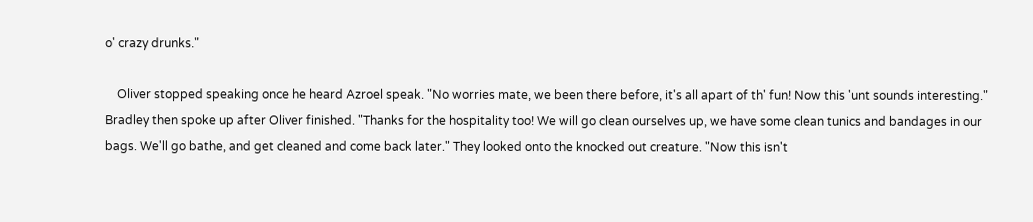o' crazy drunks."

    Oliver stopped speaking once he heard Azroel speak. "No worries mate, we been there before, it's all apart of th' fun! Now this 'unt sounds interesting." Bradley then spoke up after Oliver finished. "Thanks for the hospitality too! We will go clean ourselves up, we have some clean tunics and bandages in our bags. We'll go bathe, and get cleaned and come back later." They looked onto the knocked out creature. "Now this isn't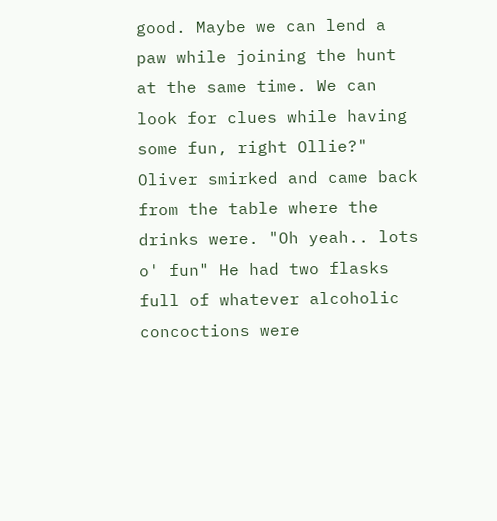good. Maybe we can lend a paw while joining the hunt at the same time. We can look for clues while having some fun, right Ollie?" Oliver smirked and came back from the table where the drinks were. "Oh yeah.. lots o' fun" He had two flasks full of whatever alcoholic concoctions were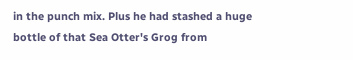in the punch mix. Plus he had stashed a huge bottle of that Sea Otter's Grog from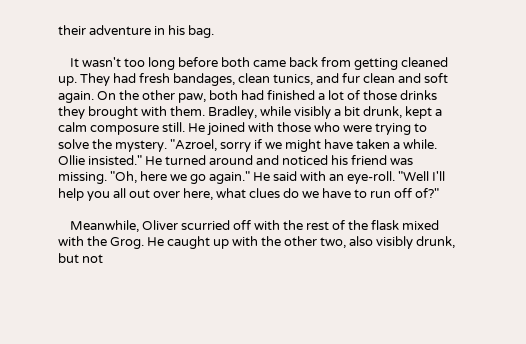their adventure in his bag.

    It wasn't too long before both came back from getting cleaned up. They had fresh bandages, clean tunics, and fur clean and soft again. On the other paw, both had finished a lot of those drinks they brought with them. Bradley, while visibly a bit drunk, kept a calm composure still. He joined with those who were trying to solve the mystery. "Azroel, sorry if we might have taken a while. Ollie insisted." He turned around and noticed his friend was missing. "Oh, here we go again." He said with an eye-roll. "Well I'll help you all out over here, what clues do we have to run off of?"

    Meanwhile, Oliver scurried off with the rest of the flask mixed with the Grog. He caught up with the other two, also visibly drunk, but not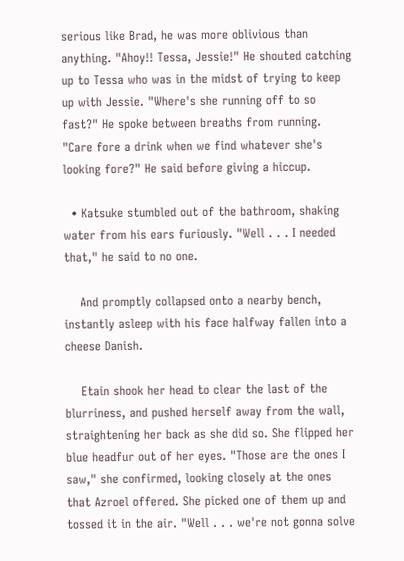serious like Brad, he was more oblivious than anything. "Ahoy!! Tessa, Jessie!" He shouted catching up to Tessa who was in the midst of trying to keep up with Jessie. "Where's she running off to so fast?" He spoke between breaths from running. "Care fore a drink when we find whatever she's looking fore?" He said before giving a hiccup.

  • Katsuke stumbled out of the bathroom, shaking water from his ears furiously. "Well . . . I needed that," he said to no one.

    And promptly collapsed onto a nearby bench, instantly asleep with his face halfway fallen into a cheese Danish.

    Etain shook her head to clear the last of the blurriness, and pushed herself away from the wall, straightening her back as she did so. She flipped her blue headfur out of her eyes. "Those are the ones I saw," she confirmed, looking closely at the ones that Azroel offered. She picked one of them up and tossed it in the air. "Well . . . we're not gonna solve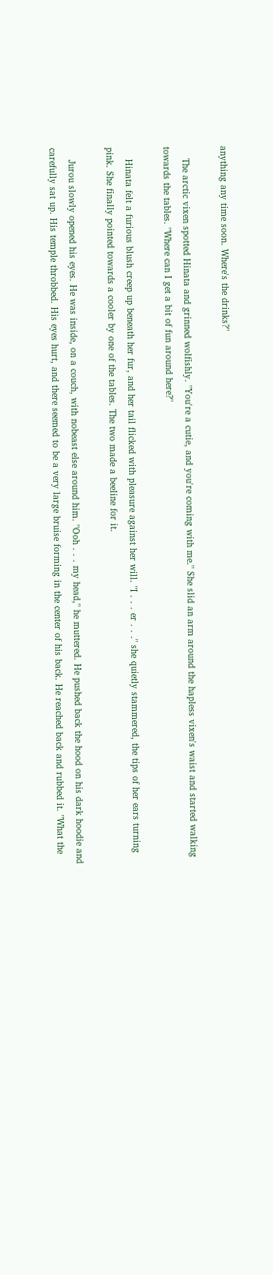anything any time soon. Where's the drinks?"

    The arctic vixen spotted Hinata and grinned wolfishly. "You're a cutie, and you're coming with me." She slid an arm around the hapless vixen's waist and started walking towards the tables. "Where can I get a bit of fun around here?"

    Hinata felt a furious blush creep up beneath her fur, and her tail flicked with pleasure against her will. "I . . . er . . ." she quietly stammered, the tips of her ears turning pink. She finally pointed towards a cooler by one of the tables. The two made a beeline for it.

    Jurou slowly opened his eyes. He was inside, on a couch, with nobeast else around him. "Ooh . . . my head," he muttered. He pushed back the hood on his dark hoodie and carefully sat up. His temple throbbed. His eyes hurt, and there seemed to be a very large bruise forming in the center of his back. He reached back and rubbed it. "What the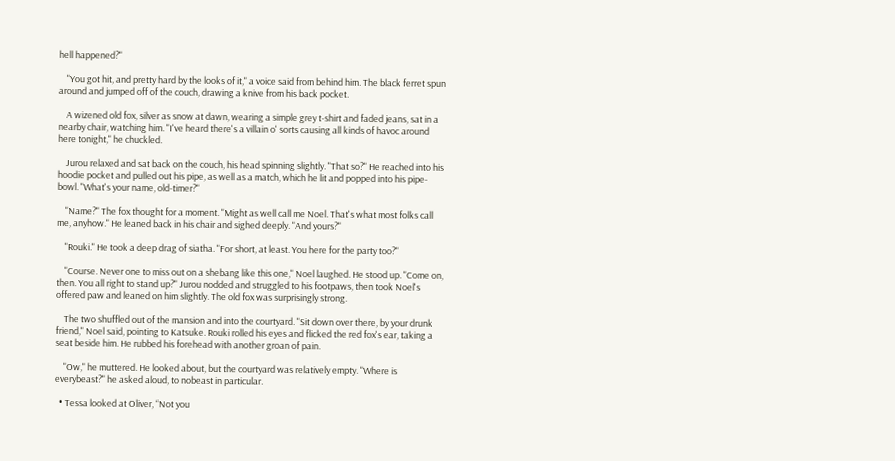hell happened?"

    "You got hit, and pretty hard by the looks of it," a voice said from behind him. The black ferret spun around and jumped off of the couch, drawing a knive from his back pocket.

    A wizened old fox, silver as snow at dawn, wearing a simple grey t-shirt and faded jeans, sat in a nearby chair, watching him. "I've heard there's a villain o' sorts causing all kinds of havoc around here tonight," he chuckled.

    Jurou relaxed and sat back on the couch, his head spinning slightly. "That so?" He reached into his hoodie pocket and pulled out his pipe, as well as a match, which he lit and popped into his pipe-bowl. "What's your name, old-timer?"

    "Name?" The fox thought for a moment. "Might as well call me Noel. That's what most folks call me, anyhow." He leaned back in his chair and sighed deeply. "And yours?"

    "Rouki." He took a deep drag of siatha. "For short, at least. You here for the party too?"

    "Course. Never one to miss out on a shebang like this one," Noel laughed. He stood up. "Come on, then. You all right to stand up?" Jurou nodded and struggled to his footpaws, then took Noel's offered paw and leaned on him slightly. The old fox was surprisingly strong.

    The two shuffled out of the mansion and into the courtyard. "Sit down over there, by your drunk friend," Noel said, pointing to Katsuke. Rouki rolled his eyes and flicked the red fox's ear, taking a seat beside him. He rubbed his forehead with another groan of pain.

    "Ow," he muttered. He looked about, but the courtyard was relatively empty. "Where is everybeast?" he asked aloud, to nobeast in particular.

  • Tessa looked at Oliver, “Not you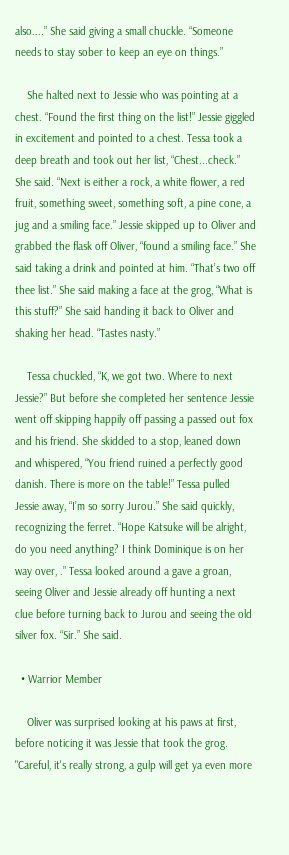also....” She said giving a small chuckle. “Someone needs to stay sober to keep an eye on things.”

    She halted next to Jessie who was pointing at a chest. “Found the first thing on the list!” Jessie giggled in excitement and pointed to a chest. Tessa took a deep breath and took out her list, “Chest...check.” She said. “Next is either a rock, a white flower, a red fruit, something sweet, something soft, a pine cone, a jug and a smiling face.” Jessie skipped up to Oliver and grabbed the flask off Oliver, “found a smiling face.” She said taking a drink and pointed at him. “That’s two off thee list.” She said making a face at the grog, “What is this stuff?” She said handing it back to Oliver and shaking her head. “Tastes nasty.”

    Tessa chuckled, “K, we got two. Where to next Jessie?” But before she completed her sentence Jessie went off skipping happily off passing a passed out fox and his friend. She skidded to a stop, leaned down and whispered, “You friend ruined a perfectly good danish. There is more on the table!” Tessa pulled Jessie away, “I’m so sorry Jurou.” She said quickly, recognizing the ferret. “Hope Katsuke will be alright, do you need anything? I think Dominique is on her way over, .” Tessa looked around a gave a groan, seeing Oliver and Jessie already off hunting a next clue before turning back to Jurou and seeing the old silver fox. “Sir.” She said.

  • Warrior Member

    Oliver was surprised looking at his paws at first, before noticing it was Jessie that took the grog. "Careful, it's really strong, a gulp will get ya even more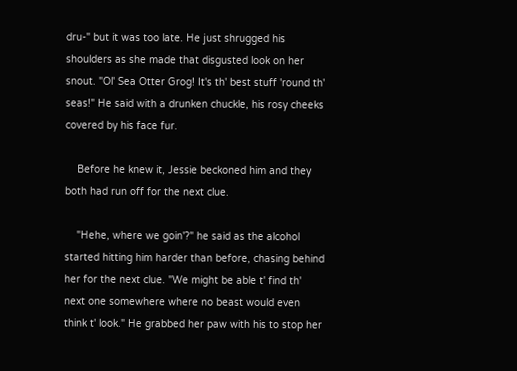dru-" but it was too late. He just shrugged his shoulders as she made that disgusted look on her snout. "Ol' Sea Otter Grog! It's th' best stuff 'round th' seas!" He said with a drunken chuckle, his rosy cheeks covered by his face fur.

    Before he knew it, Jessie beckoned him and they both had run off for the next clue.

    "Hehe, where we goin'?" he said as the alcohol started hitting him harder than before, chasing behind her for the next clue. "We might be able t' find th' next one somewhere where no beast would even think t' look." He grabbed her paw with his to stop her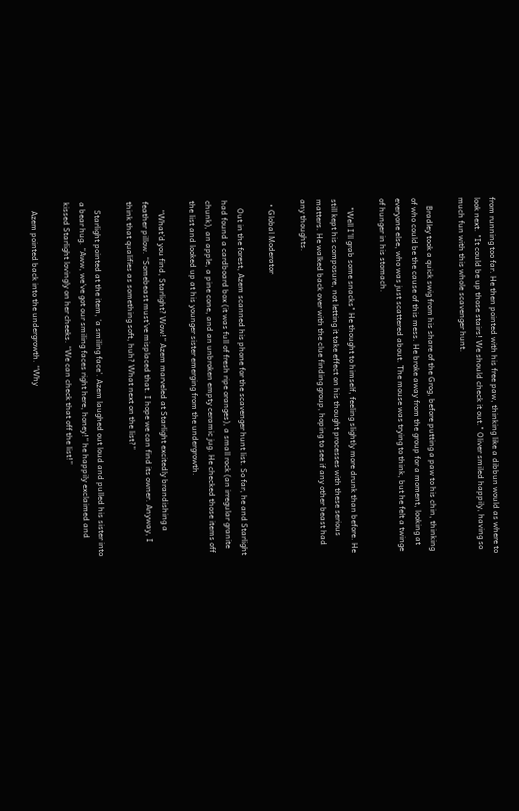from running too far. He then pointed with his free paw, thinking like a dibbun would as where to look next. "It could be up those stairs! We should check it out." Oliver smiled happily, having so much fun with this whole scavenger hunt.

    Bradley took a quick swig from his share of the Grog, before putting a paw to his chin, thinking of who could be the cause of this mess. He broke away from the group for a moment, looking at everyone else, who was just scattered about. The mouse was trying to think, but he felt a twinge of hunger in his stomach.

    "Well I'll grab some snacks" He thought to himself, feeling slightly more drunk than before. He still kept his composure, not letting it take effect on his thought processes with these serious matters. He walked back over with the clue finding group, hoping to see if any other beast had any thoughts.

  • Global Moderator

    Out in the forest, Azem scanned his phone for the scavenger hunt list. So far, he and Starlight had found a cardboard box (it was full of fresh ripe oranges), a small rock (an irregular granite chunk), an apple, a pine cone, and an unbroken empty ceramic jug. He checked those items off the list and looked up at his younger sister emerging from the undergrowth.

    “What’d you find, Starlight? Wow!” Azem marveled at Starlight excitedly brandishing a feather pillow. “Somebeast must’ve misplaced that. I hope we can find its owner. Anyway, I think that qualifies as something soft, huh? What next on the list?”

    Starlight pointed at the item, ‘a smiling face’. Azem laughed out loud and pulled his sister into a bear hug. “Aww, we've got our smiling faces right here, honey!” he happily exclaimed and kissed Starlight lovingly on her cheeks. “We can check that off the list!”

    Azem pointed back into the undergrowth. “Why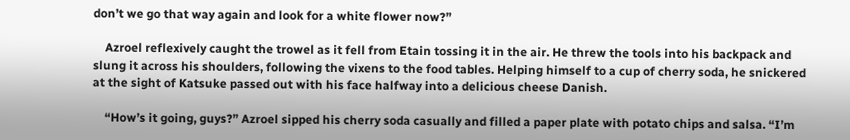don’t we go that way again and look for a white flower now?”

    Azroel reflexively caught the trowel as it fell from Etain tossing it in the air. He threw the tools into his backpack and slung it across his shoulders, following the vixens to the food tables. Helping himself to a cup of cherry soda, he snickered at the sight of Katsuke passed out with his face halfway into a delicious cheese Danish.

    “How’s it going, guys?” Azroel sipped his cherry soda casually and filled a paper plate with potato chips and salsa. “I’m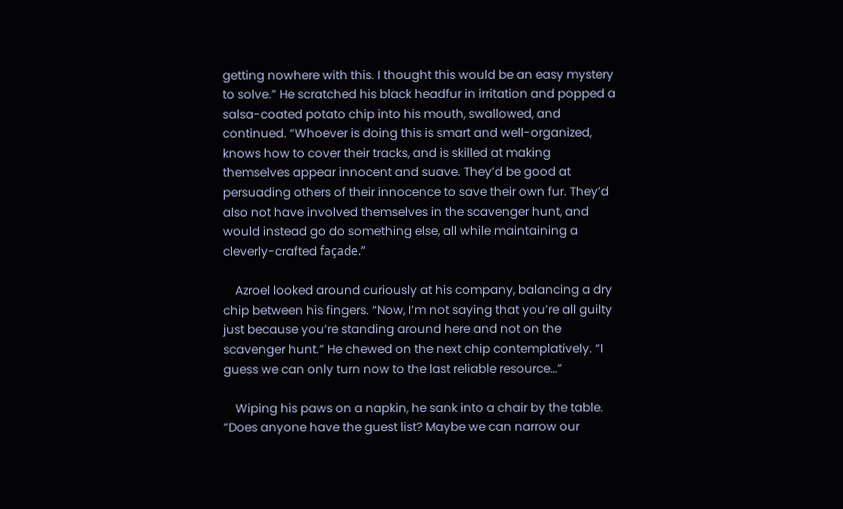getting nowhere with this. I thought this would be an easy mystery to solve.” He scratched his black headfur in irritation and popped a salsa-coated potato chip into his mouth, swallowed, and continued. “Whoever is doing this is smart and well-organized, knows how to cover their tracks, and is skilled at making themselves appear innocent and suave. They’d be good at persuading others of their innocence to save their own fur. They’d also not have involved themselves in the scavenger hunt, and would instead go do something else, all while maintaining a cleverly-crafted façade.”

    Azroel looked around curiously at his company, balancing a dry chip between his fingers. “Now, I’m not saying that you’re all guilty just because you’re standing around here and not on the scavenger hunt.” He chewed on the next chip contemplatively. “I guess we can only turn now to the last reliable resource…”

    Wiping his paws on a napkin, he sank into a chair by the table. “Does anyone have the guest list? Maybe we can narrow our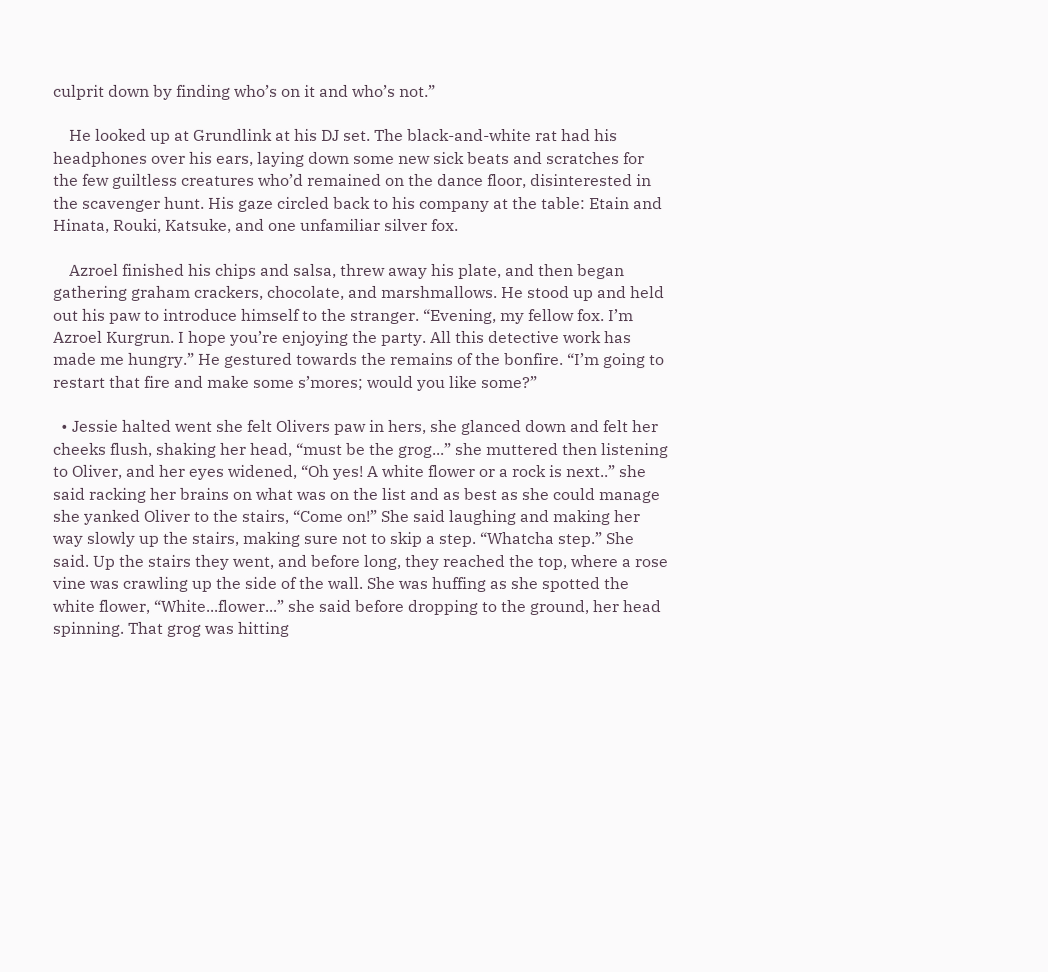culprit down by finding who’s on it and who’s not.”

    He looked up at Grundlink at his DJ set. The black-and-white rat had his headphones over his ears, laying down some new sick beats and scratches for the few guiltless creatures who’d remained on the dance floor, disinterested in the scavenger hunt. His gaze circled back to his company at the table: Etain and Hinata, Rouki, Katsuke, and one unfamiliar silver fox.

    Azroel finished his chips and salsa, threw away his plate, and then began gathering graham crackers, chocolate, and marshmallows. He stood up and held out his paw to introduce himself to the stranger. “Evening, my fellow fox. I’m Azroel Kurgrun. I hope you’re enjoying the party. All this detective work has made me hungry.” He gestured towards the remains of the bonfire. “I’m going to restart that fire and make some s’mores; would you like some?”

  • Jessie halted went she felt Olivers paw in hers, she glanced down and felt her cheeks flush, shaking her head, “must be the grog...” she muttered then listening to Oliver, and her eyes widened, “Oh yes! A white flower or a rock is next..” she said racking her brains on what was on the list and as best as she could manage she yanked Oliver to the stairs, “Come on!” She said laughing and making her way slowly up the stairs, making sure not to skip a step. “Whatcha step.” She said. Up the stairs they went, and before long, they reached the top, where a rose vine was crawling up the side of the wall. She was huffing as she spotted the white flower, “White...flower...” she said before dropping to the ground, her head spinning. That grog was hitting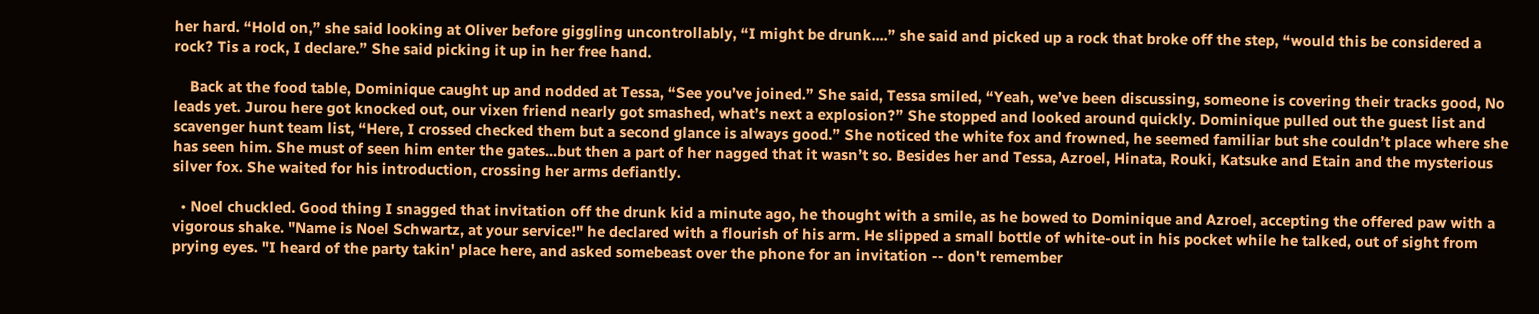her hard. “Hold on,” she said looking at Oliver before giggling uncontrollably, “I might be drunk....” she said and picked up a rock that broke off the step, “would this be considered a rock? Tis a rock, I declare.” She said picking it up in her free hand.

    Back at the food table, Dominique caught up and nodded at Tessa, “See you’ve joined.” She said, Tessa smiled, “Yeah, we’ve been discussing, someone is covering their tracks good, No leads yet. Jurou here got knocked out, our vixen friend nearly got smashed, what’s next a explosion?” She stopped and looked around quickly. Dominique pulled out the guest list and scavenger hunt team list, “Here, I crossed checked them but a second glance is always good.” She noticed the white fox and frowned, he seemed familiar but she couldn’t place where she has seen him. She must of seen him enter the gates...but then a part of her nagged that it wasn’t so. Besides her and Tessa, Azroel, Hinata, Rouki, Katsuke and Etain and the mysterious silver fox. She waited for his introduction, crossing her arms defiantly.

  • Noel chuckled. Good thing I snagged that invitation off the drunk kid a minute ago, he thought with a smile, as he bowed to Dominique and Azroel, accepting the offered paw with a vigorous shake. "Name is Noel Schwartz, at your service!" he declared with a flourish of his arm. He slipped a small bottle of white-out in his pocket while he talked, out of sight from prying eyes. "I heard of the party takin' place here, and asked somebeast over the phone for an invitation -- don't remember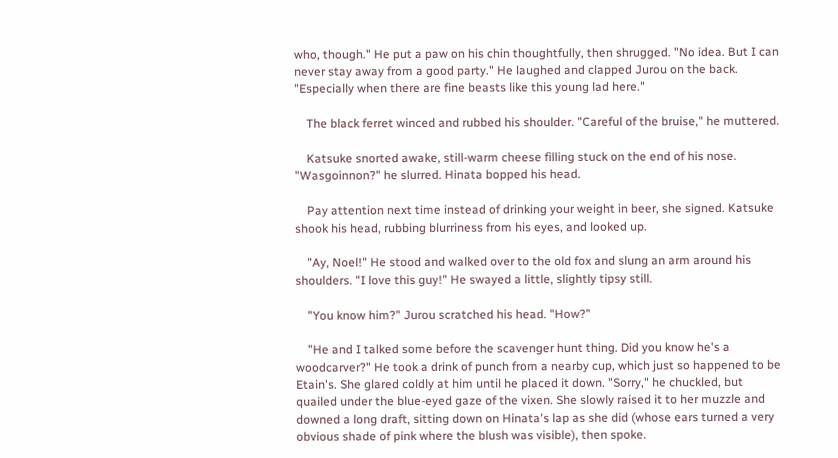who, though." He put a paw on his chin thoughtfully, then shrugged. "No idea. But I can never stay away from a good party." He laughed and clapped Jurou on the back. "Especially when there are fine beasts like this young lad here."

    The black ferret winced and rubbed his shoulder. "Careful of the bruise," he muttered.

    Katsuke snorted awake, still-warm cheese filling stuck on the end of his nose. "Wasgoinnon?" he slurred. Hinata bopped his head.

    Pay attention next time instead of drinking your weight in beer, she signed. Katsuke shook his head, rubbing blurriness from his eyes, and looked up.

    "Ay, Noel!" He stood and walked over to the old fox and slung an arm around his shoulders. "I love this guy!" He swayed a little, slightly tipsy still.

    "You know him?" Jurou scratched his head. "How?"

    "He and I talked some before the scavenger hunt thing. Did you know he's a woodcarver?" He took a drink of punch from a nearby cup, which just so happened to be Etain's. She glared coldly at him until he placed it down. "Sorry," he chuckled, but quailed under the blue-eyed gaze of the vixen. She slowly raised it to her muzzle and downed a long draft, sitting down on Hinata's lap as she did (whose ears turned a very obvious shade of pink where the blush was visible), then spoke.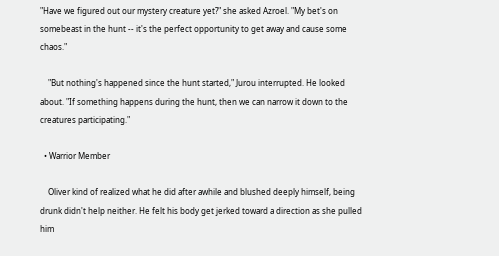"Have we figured out our mystery creature yet?" she asked Azroel. "My bet's on somebeast in the hunt -- it's the perfect opportunity to get away and cause some chaos."

    "But nothing's happened since the hunt started," Jurou interrupted. He looked about. "If something happens during the hunt, then we can narrow it down to the creatures participating."

  • Warrior Member

    Oliver kind of realized what he did after awhile and blushed deeply himself, being drunk didn't help neither. He felt his body get jerked toward a direction as she pulled him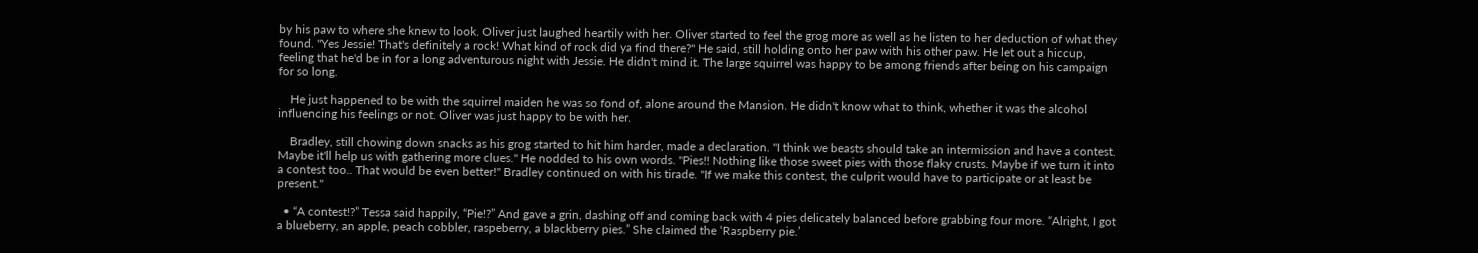by his paw to where she knew to look. Oliver just laughed heartily with her. Oliver started to feel the grog more as well as he listen to her deduction of what they found. "Yes Jessie! That's definitely a rock! What kind of rock did ya find there?" He said, still holding onto her paw with his other paw. He let out a hiccup, feeling that he'd be in for a long adventurous night with Jessie. He didn't mind it. The large squirrel was happy to be among friends after being on his campaign for so long.

    He just happened to be with the squirrel maiden he was so fond of, alone around the Mansion. He didn't know what to think, whether it was the alcohol influencing his feelings or not. Oliver was just happy to be with her.

    Bradley, still chowing down snacks as his grog started to hit him harder, made a declaration. "I think we beasts should take an intermission and have a contest. Maybe it'll help us with gathering more clues." He nodded to his own words. "Pies!! Nothing like those sweet pies with those flaky crusts. Maybe if we turn it into a contest too.. That would be even better!" Bradley continued on with his tirade. "If we make this contest, the culprit would have to participate or at least be present."

  • “A contest!?” Tessa said happily, “Pie!?” And gave a grin, dashing off and coming back with 4 pies delicately balanced before grabbing four more. “Alright, I got a blueberry, an apple, peach cobbler, raspeberry, a blackberry pies.” She claimed the ‘Raspberry pie.’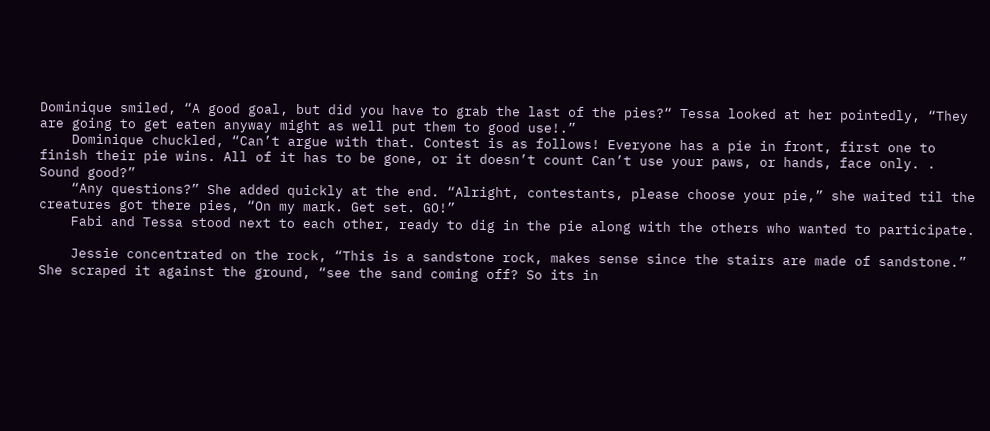Dominique smiled, “A good goal, but did you have to grab the last of the pies?“ Tessa looked at her pointedly, “They are going to get eaten anyway might as well put them to good use!.”
    Dominique chuckled, “Can’t argue with that. Contest is as follows! Everyone has a pie in front, first one to finish their pie wins. All of it has to be gone, or it doesn’t count Can’t use your paws, or hands, face only. . Sound good?”
    “Any questions?” She added quickly at the end. “Alright, contestants, please choose your pie,” she waited til the creatures got there pies, “On my mark. Get set. GO!”
    Fabi and Tessa stood next to each other, ready to dig in the pie along with the others who wanted to participate.

    Jessie concentrated on the rock, “This is a sandstone rock, makes sense since the stairs are made of sandstone.” She scraped it against the ground, “see the sand coming off? So its in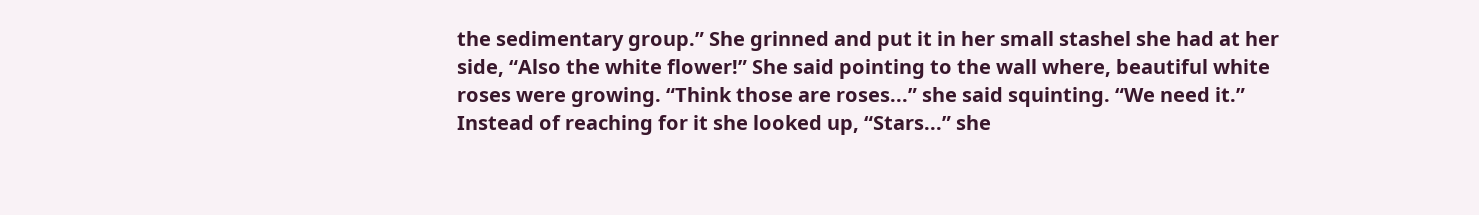the sedimentary group.” She grinned and put it in her small stashel she had at her side, “Also the white flower!” She said pointing to the wall where, beautiful white roses were growing. “Think those are roses...” she said squinting. “We need it.” Instead of reaching for it she looked up, “Stars...” she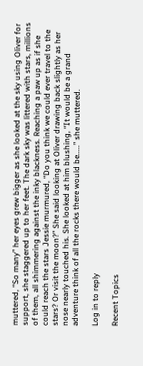muttered, “So many” her eyes grew bigger as she looked at the sky using Oliver for support, she staggered up to her feet. The dark sky was littered with stars, millions of them, all shimmering against the inky blackness. Reaching a paw up as if she could reach the stars Jessie murmured, “Do you think we could ever travel to the stars? Or visit the moon?” She said looking at Oliver drawing back slightly as her nose nearly touched his. She looked at him blushing, “It would be a grand adventure think of all the rocks there would be.....” she muttered.

Log in to reply

Recent Topics